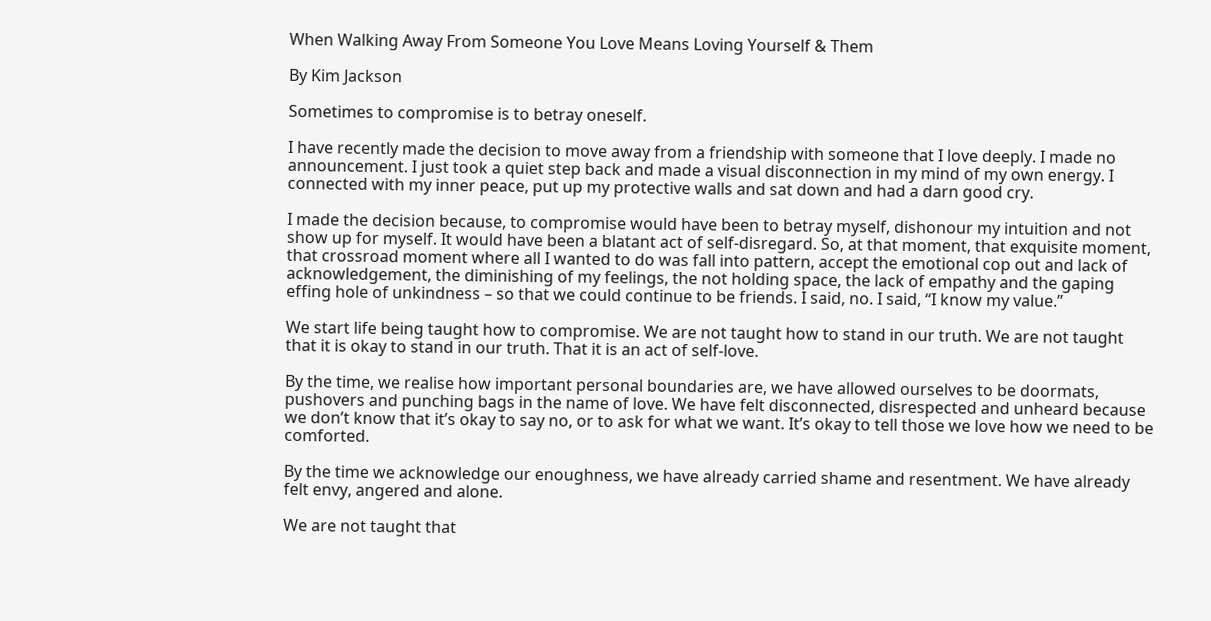When Walking Away From Someone You Love Means Loving Yourself & Them

By Kim Jackson

Sometimes to compromise is to betray oneself.

I have recently made the decision to move away from a friendship with someone that I love deeply. I made no announcement. I just took a quiet step back and made a visual disconnection in my mind of my own energy. I connected with my inner peace, put up my protective walls and sat down and had a darn good cry.

I made the decision because, to compromise would have been to betray myself, dishonour my intuition and not show up for myself. It would have been a blatant act of self-disregard. So, at that moment, that exquisite moment, that crossroad moment where all I wanted to do was fall into pattern, accept the emotional cop out and lack of acknowledgement, the diminishing of my feelings, the not holding space, the lack of empathy and the gaping effing hole of unkindness – so that we could continue to be friends. I said, no. I said, “I know my value.”

We start life being taught how to compromise. We are not taught how to stand in our truth. We are not taught that it is okay to stand in our truth. That it is an act of self-love.

By the time, we realise how important personal boundaries are, we have allowed ourselves to be doormats, pushovers and punching bags in the name of love. We have felt disconnected, disrespected and unheard because we don’t know that it’s okay to say no, or to ask for what we want. It’s okay to tell those we love how we need to be comforted.

By the time we acknowledge our enoughness, we have already carried shame and resentment. We have already felt envy, angered and alone.

We are not taught that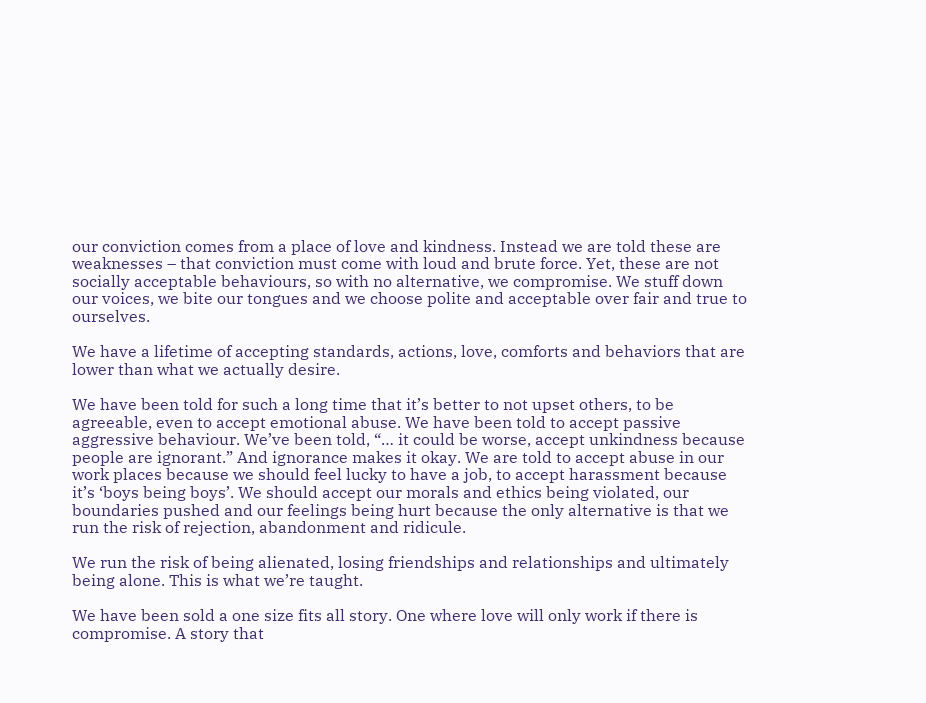our conviction comes from a place of love and kindness. Instead we are told these are weaknesses – that conviction must come with loud and brute force. Yet, these are not socially acceptable behaviours, so with no alternative, we compromise. We stuff down our voices, we bite our tongues and we choose polite and acceptable over fair and true to ourselves.

We have a lifetime of accepting standards, actions, love, comforts and behaviors that are lower than what we actually desire.

We have been told for such a long time that it’s better to not upset others, to be agreeable, even to accept emotional abuse. We have been told to accept passive aggressive behaviour. We’ve been told, “… it could be worse, accept unkindness because people are ignorant.” And ignorance makes it okay. We are told to accept abuse in our work places because we should feel lucky to have a job, to accept harassment because it’s ‘boys being boys’. We should accept our morals and ethics being violated, our boundaries pushed and our feelings being hurt because the only alternative is that we run the risk of rejection, abandonment and ridicule.

We run the risk of being alienated, losing friendships and relationships and ultimately being alone. This is what we’re taught.

We have been sold a one size fits all story. One where love will only work if there is compromise. A story that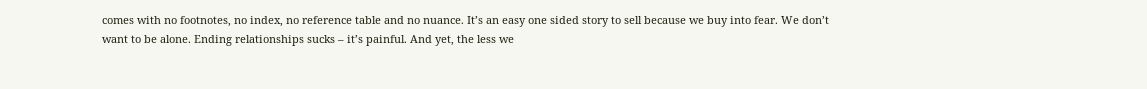comes with no footnotes, no index, no reference table and no nuance. It’s an easy one sided story to sell because we buy into fear. We don’t want to be alone. Ending relationships sucks – it’s painful. And yet, the less we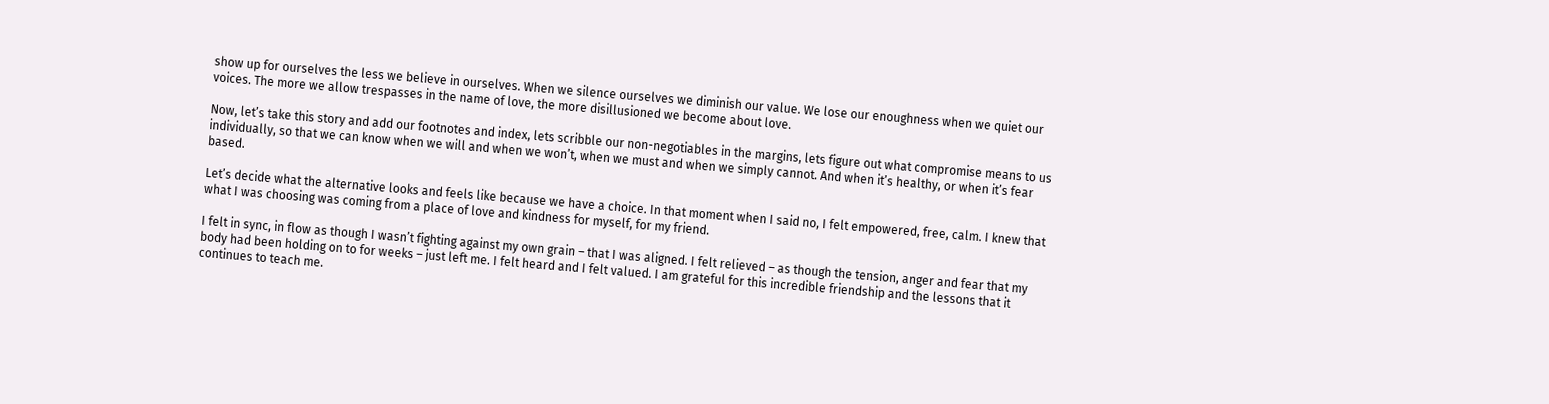show up for ourselves the less we believe in ourselves. When we silence ourselves we diminish our value. We lose our enoughness when we quiet our voices. The more we allow trespasses in the name of love, the more disillusioned we become about love.

Now, let’s take this story and add our footnotes and index, lets scribble our non-negotiables in the margins, lets figure out what compromise means to us individually, so that we can know when we will and when we won’t, when we must and when we simply cannot. And when it’s healthy, or when it’s fear based.

Let’s decide what the alternative looks and feels like because we have a choice. In that moment when I said no, I felt empowered, free, calm. I knew that what I was choosing was coming from a place of love and kindness for myself, for my friend.

I felt in sync, in flow as though I wasn’t fighting against my own grain – that I was aligned. I felt relieved – as though the tension, anger and fear that my body had been holding on to for weeks – just left me. I felt heard and I felt valued. I am grateful for this incredible friendship and the lessons that it continues to teach me.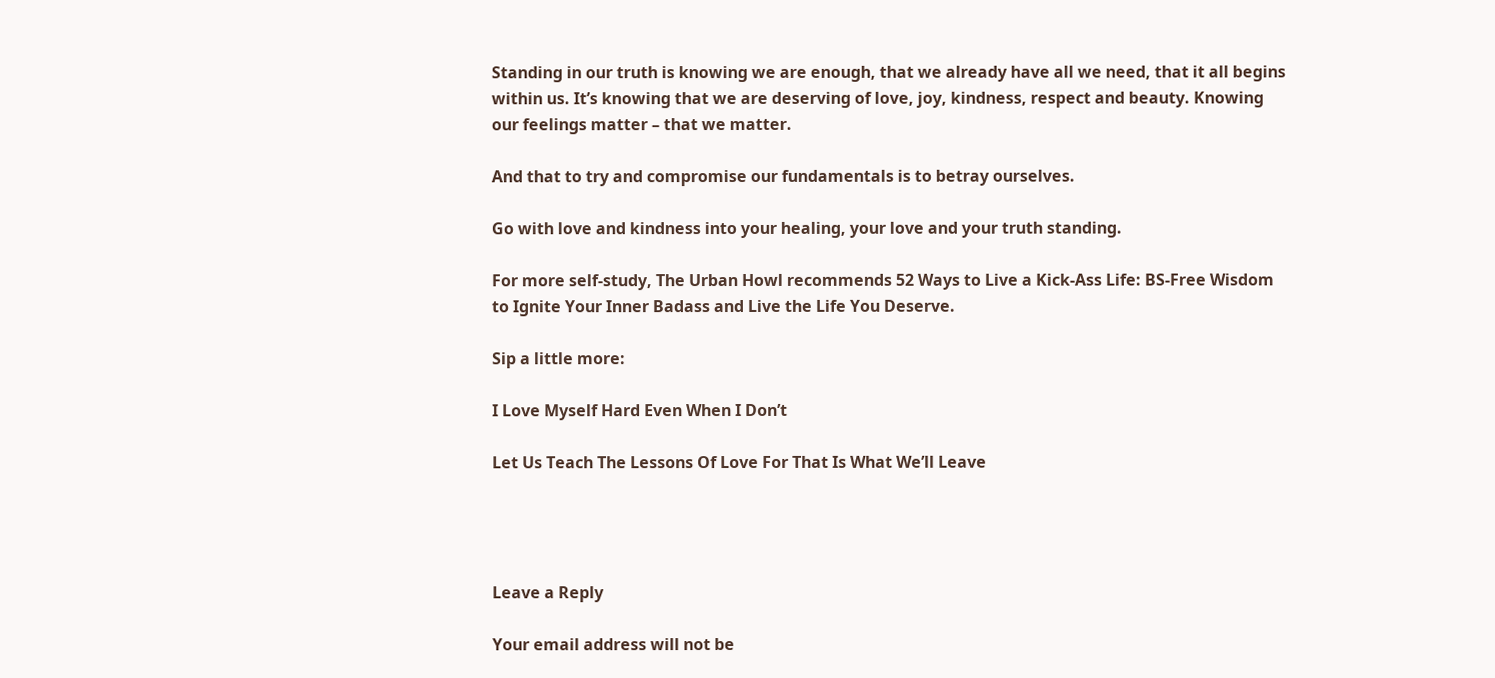Standing in our truth is knowing we are enough, that we already have all we need, that it all begins within us. It’s knowing that we are deserving of love, joy, kindness, respect and beauty. Knowing our feelings matter – that we matter.

And that to try and compromise our fundamentals is to betray ourselves.

Go with love and kindness into your healing, your love and your truth standing.

For more self-study, The Urban Howl recommends 52 Ways to Live a Kick-Ass Life: BS-Free Wisdom to Ignite Your Inner Badass and Live the Life You Deserve.

Sip a little more:

I Love Myself Hard Even When I Don’t

Let Us Teach The Lessons Of Love For That Is What We’ll Leave




Leave a Reply

Your email address will not be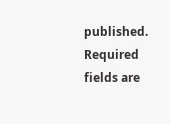published. Required fields are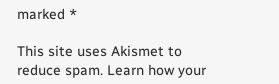marked *

This site uses Akismet to reduce spam. Learn how your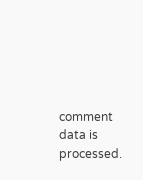comment data is processed.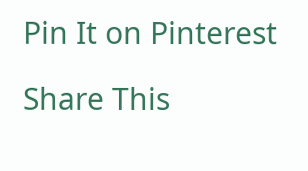Pin It on Pinterest

Share This